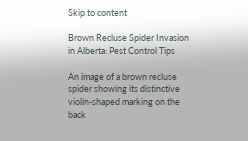Skip to content

Brown Recluse Spider Invasion in Alberta: Pest Control Tips

An image of a brown recluse spider showing its distinctive violin-shaped marking on the back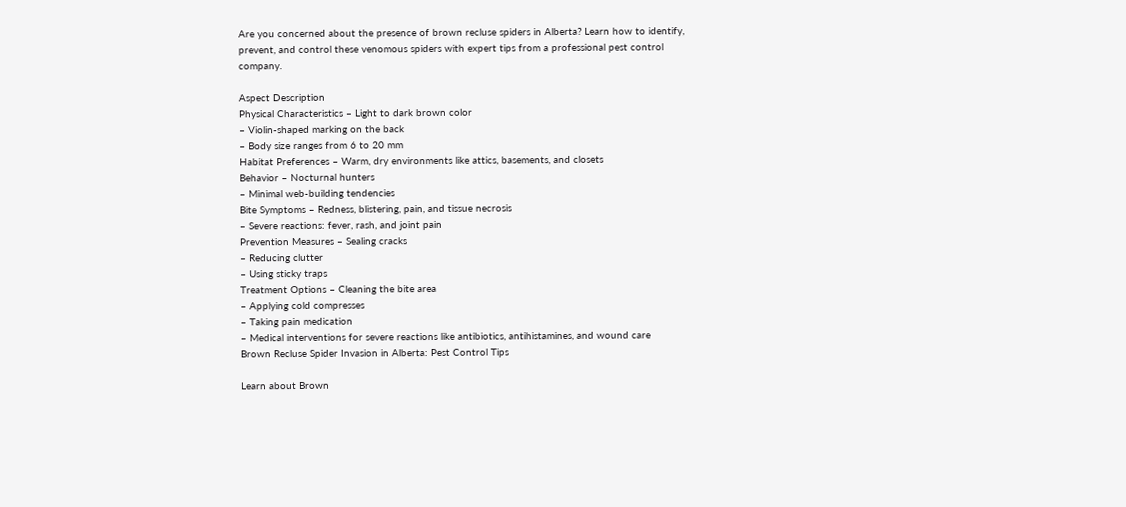Are you concerned about the presence of brown recluse spiders in Alberta? Learn how to identify, prevent, and control these venomous spiders with expert tips from a professional pest control company.

Aspect Description
Physical Characteristics – Light to dark brown color
– Violin-shaped marking on the back
– Body size ranges from 6 to 20 mm
Habitat Preferences – Warm, dry environments like attics, basements, and closets
Behavior – Nocturnal hunters
– Minimal web-building tendencies
Bite Symptoms – Redness, blistering, pain, and tissue necrosis
– Severe reactions: fever, rash, and joint pain
Prevention Measures – Sealing cracks
– Reducing clutter
– Using sticky traps
Treatment Options – Cleaning the bite area
– Applying cold compresses
– Taking pain medication
– Medical interventions for severe reactions like antibiotics, antihistamines, and wound care
Brown Recluse Spider Invasion in Alberta: Pest Control Tips

Learn about Brown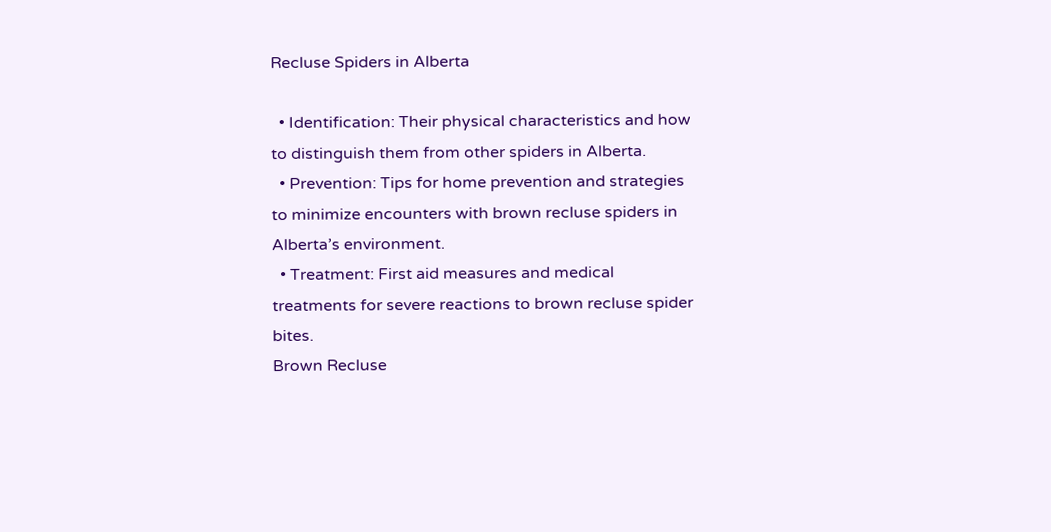Recluse Spiders in Alberta

  • Identification: Their physical characteristics and how to distinguish them from other spiders in Alberta.
  • Prevention: Tips for home prevention and strategies to minimize encounters with brown recluse spiders in Alberta’s environment.
  • Treatment: First aid measures and medical treatments for severe reactions to brown recluse spider bites.
Brown Recluse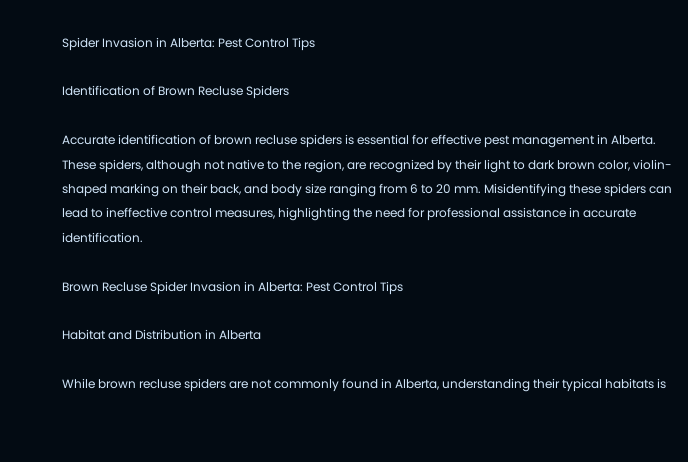Spider Invasion in Alberta: Pest Control Tips

Identification of Brown Recluse Spiders

Accurate identification of brown recluse spiders is essential for effective pest management in Alberta. These spiders, although not native to the region, are recognized by their light to dark brown color, violin-shaped marking on their back, and body size ranging from 6 to 20 mm. Misidentifying these spiders can lead to ineffective control measures, highlighting the need for professional assistance in accurate identification.

Brown Recluse Spider Invasion in Alberta: Pest Control Tips

Habitat and Distribution in Alberta

While brown recluse spiders are not commonly found in Alberta, understanding their typical habitats is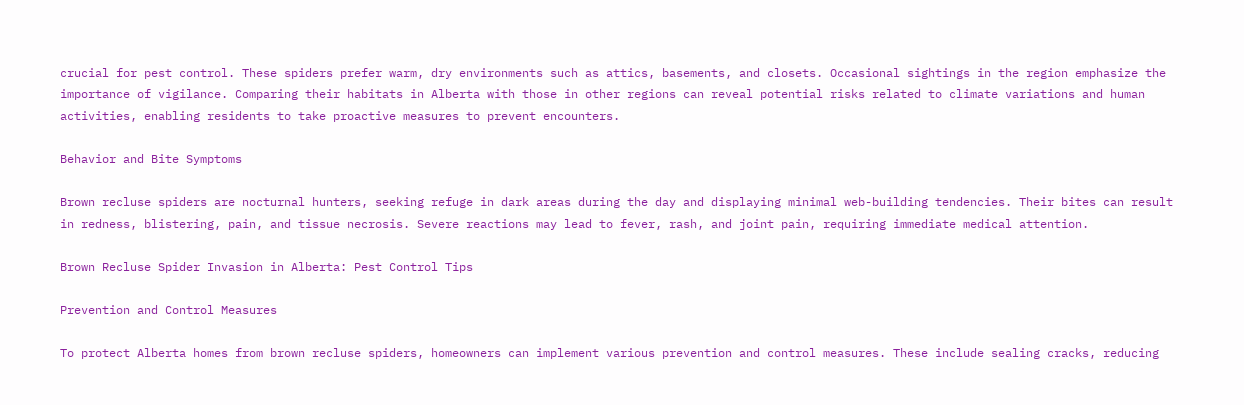crucial for pest control. These spiders prefer warm, dry environments such as attics, basements, and closets. Occasional sightings in the region emphasize the importance of vigilance. Comparing their habitats in Alberta with those in other regions can reveal potential risks related to climate variations and human activities, enabling residents to take proactive measures to prevent encounters.

Behavior and Bite Symptoms

Brown recluse spiders are nocturnal hunters, seeking refuge in dark areas during the day and displaying minimal web-building tendencies. Their bites can result in redness, blistering, pain, and tissue necrosis. Severe reactions may lead to fever, rash, and joint pain, requiring immediate medical attention.

Brown Recluse Spider Invasion in Alberta: Pest Control Tips

Prevention and Control Measures

To protect Alberta homes from brown recluse spiders, homeowners can implement various prevention and control measures. These include sealing cracks, reducing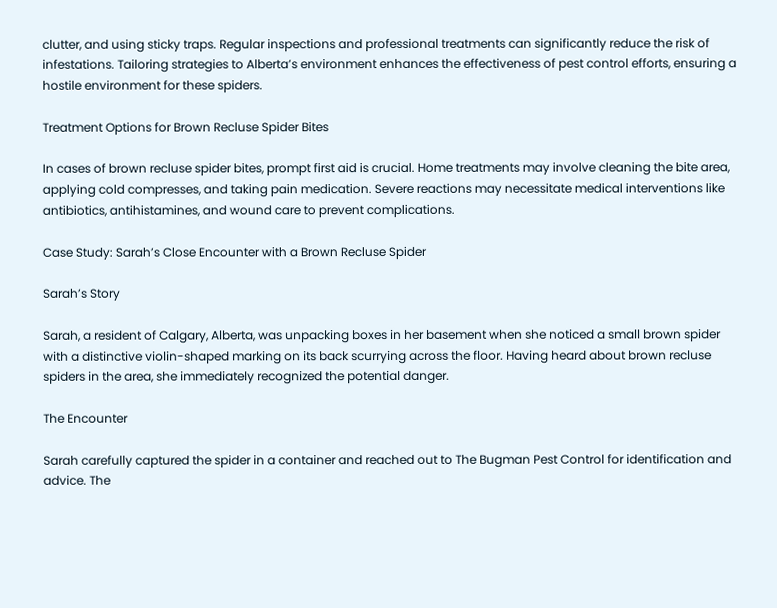clutter, and using sticky traps. Regular inspections and professional treatments can significantly reduce the risk of infestations. Tailoring strategies to Alberta’s environment enhances the effectiveness of pest control efforts, ensuring a hostile environment for these spiders.

Treatment Options for Brown Recluse Spider Bites

In cases of brown recluse spider bites, prompt first aid is crucial. Home treatments may involve cleaning the bite area, applying cold compresses, and taking pain medication. Severe reactions may necessitate medical interventions like antibiotics, antihistamines, and wound care to prevent complications.

Case Study: Sarah’s Close Encounter with a Brown Recluse Spider

Sarah’s Story

Sarah, a resident of Calgary, Alberta, was unpacking boxes in her basement when she noticed a small brown spider with a distinctive violin-shaped marking on its back scurrying across the floor. Having heard about brown recluse spiders in the area, she immediately recognized the potential danger.

The Encounter

Sarah carefully captured the spider in a container and reached out to The Bugman Pest Control for identification and advice. The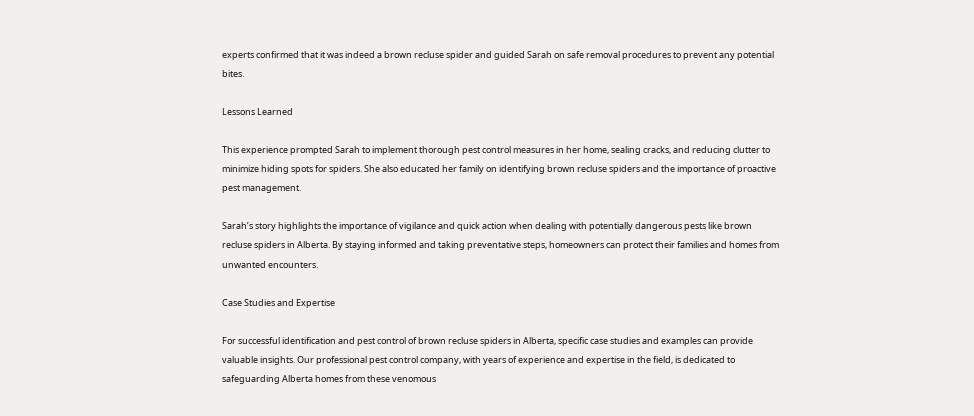experts confirmed that it was indeed a brown recluse spider and guided Sarah on safe removal procedures to prevent any potential bites.

Lessons Learned

This experience prompted Sarah to implement thorough pest control measures in her home, sealing cracks, and reducing clutter to minimize hiding spots for spiders. She also educated her family on identifying brown recluse spiders and the importance of proactive pest management.

Sarah’s story highlights the importance of vigilance and quick action when dealing with potentially dangerous pests like brown recluse spiders in Alberta. By staying informed and taking preventative steps, homeowners can protect their families and homes from unwanted encounters.

Case Studies and Expertise

For successful identification and pest control of brown recluse spiders in Alberta, specific case studies and examples can provide valuable insights. Our professional pest control company, with years of experience and expertise in the field, is dedicated to safeguarding Alberta homes from these venomous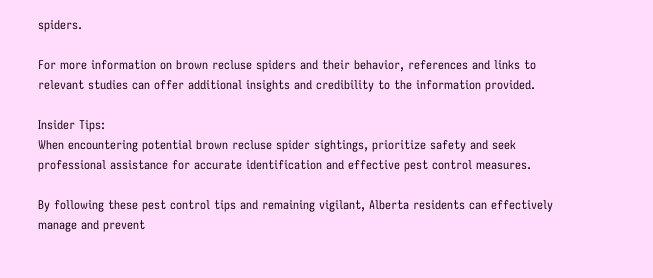spiders.

For more information on brown recluse spiders and their behavior, references and links to relevant studies can offer additional insights and credibility to the information provided.

Insider Tips:
When encountering potential brown recluse spider sightings, prioritize safety and seek professional assistance for accurate identification and effective pest control measures.

By following these pest control tips and remaining vigilant, Alberta residents can effectively manage and prevent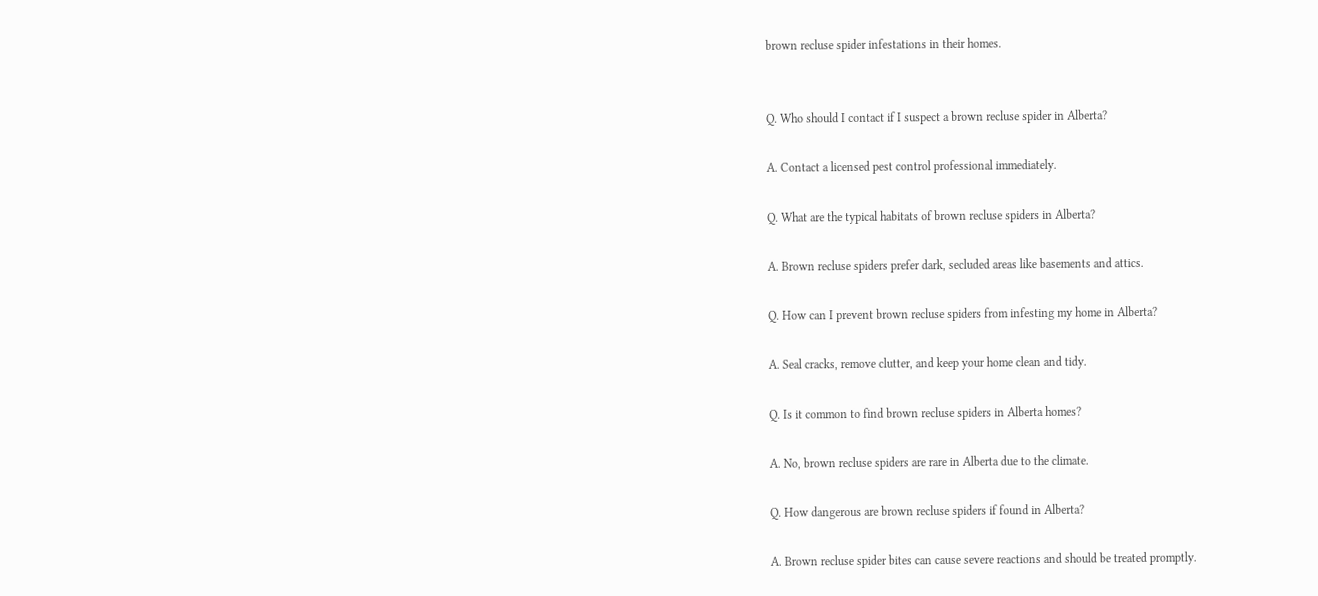brown recluse spider infestations in their homes.


Q. Who should I contact if I suspect a brown recluse spider in Alberta?

A. Contact a licensed pest control professional immediately.

Q. What are the typical habitats of brown recluse spiders in Alberta?

A. Brown recluse spiders prefer dark, secluded areas like basements and attics.

Q. How can I prevent brown recluse spiders from infesting my home in Alberta?

A. Seal cracks, remove clutter, and keep your home clean and tidy.

Q. Is it common to find brown recluse spiders in Alberta homes?

A. No, brown recluse spiders are rare in Alberta due to the climate.

Q. How dangerous are brown recluse spiders if found in Alberta?

A. Brown recluse spider bites can cause severe reactions and should be treated promptly.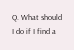Q. What should I do if I find a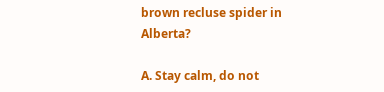brown recluse spider in Alberta?

A. Stay calm, do not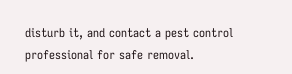disturb it, and contact a pest control professional for safe removal.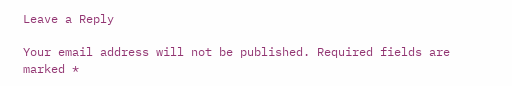Leave a Reply

Your email address will not be published. Required fields are marked *